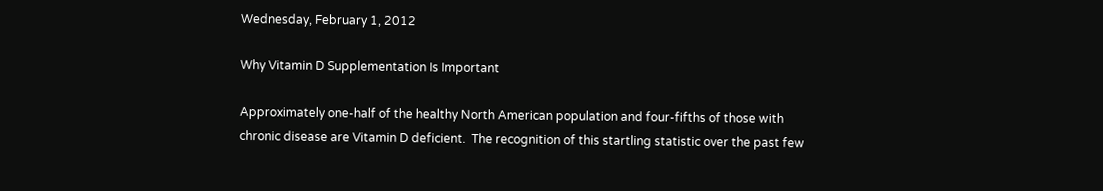Wednesday, February 1, 2012

Why Vitamin D Supplementation Is Important

Approximately one-half of the healthy North American population and four-fifths of those with chronic disease are Vitamin D deficient.  The recognition of this startling statistic over the past few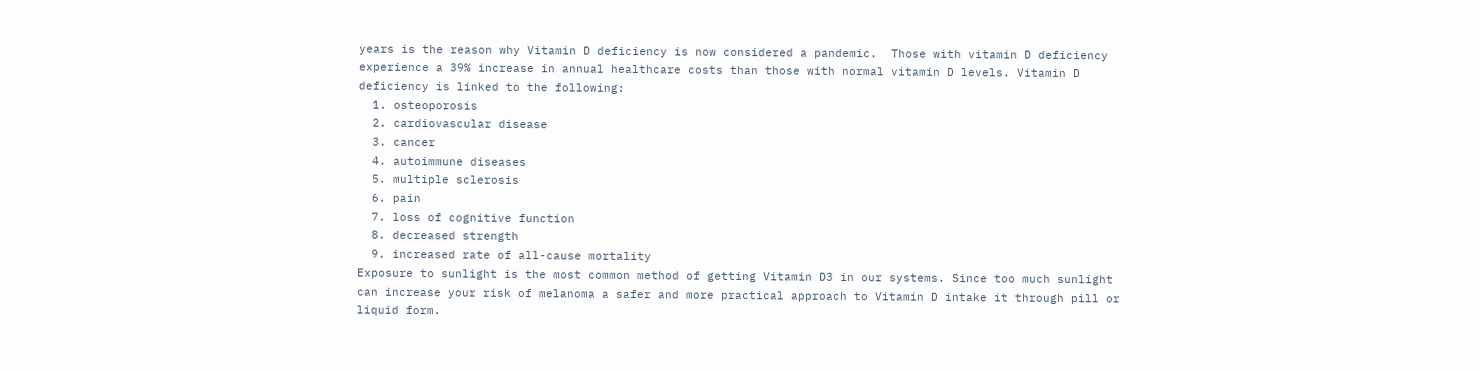years is the reason why Vitamin D deficiency is now considered a pandemic.  Those with vitamin D deficiency experience a 39% increase in annual healthcare costs than those with normal vitamin D levels. Vitamin D deficiency is linked to the following:
  1. osteoporosis
  2. cardiovascular disease
  3. cancer
  4. autoimmune diseases
  5. multiple sclerosis
  6. pain
  7. loss of cognitive function
  8. decreased strength
  9. increased rate of all-cause mortality
Exposure to sunlight is the most common method of getting Vitamin D3 in our systems. Since too much sunlight can increase your risk of melanoma a safer and more practical approach to Vitamin D intake it through pill or liquid form.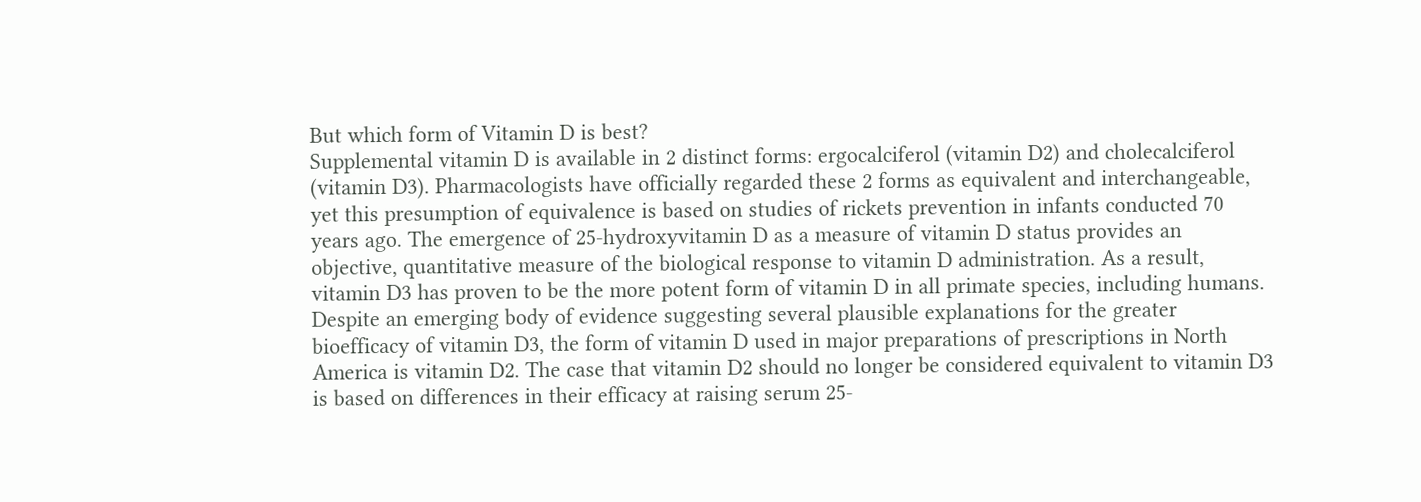But which form of Vitamin D is best?
Supplemental vitamin D is available in 2 distinct forms: ergocalciferol (vitamin D2) and cholecalciferol (vitamin D3). Pharmacologists have officially regarded these 2 forms as equivalent and interchangeable, yet this presumption of equivalence is based on studies of rickets prevention in infants conducted 70 years ago. The emergence of 25-hydroxyvitamin D as a measure of vitamin D status provides an objective, quantitative measure of the biological response to vitamin D administration. As a result, vitamin D3 has proven to be the more potent form of vitamin D in all primate species, including humans. Despite an emerging body of evidence suggesting several plausible explanations for the greater bioefficacy of vitamin D3, the form of vitamin D used in major preparations of prescriptions in North America is vitamin D2. The case that vitamin D2 should no longer be considered equivalent to vitamin D3 is based on differences in their efficacy at raising serum 25-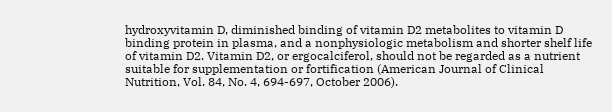hydroxyvitamin D, diminished binding of vitamin D2 metabolites to vitamin D binding protein in plasma, and a nonphysiologic metabolism and shorter shelf life of vitamin D2. Vitamin D2, or ergocalciferol, should not be regarded as a nutrient suitable for supplementation or fortification (American Journal of Clinical Nutrition, Vol. 84, No. 4, 694-697, October 2006).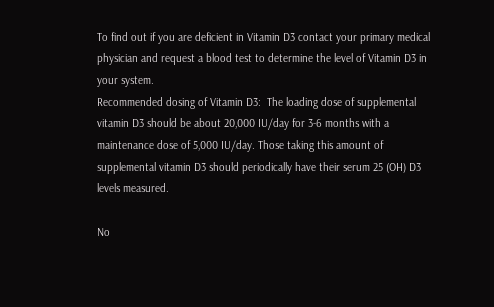To find out if you are deficient in Vitamin D3 contact your primary medical physician and request a blood test to determine the level of Vitamin D3 in your system.
Recommended dosing of Vitamin D3:  The loading dose of supplemental vitamin D3 should be about 20,000 IU/day for 3-6 months with a maintenance dose of 5,000 IU/day. Those taking this amount of supplemental vitamin D3 should periodically have their serum 25 (OH) D3 levels measured.

No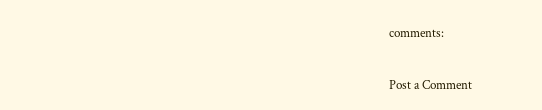comments:

Post a Comment